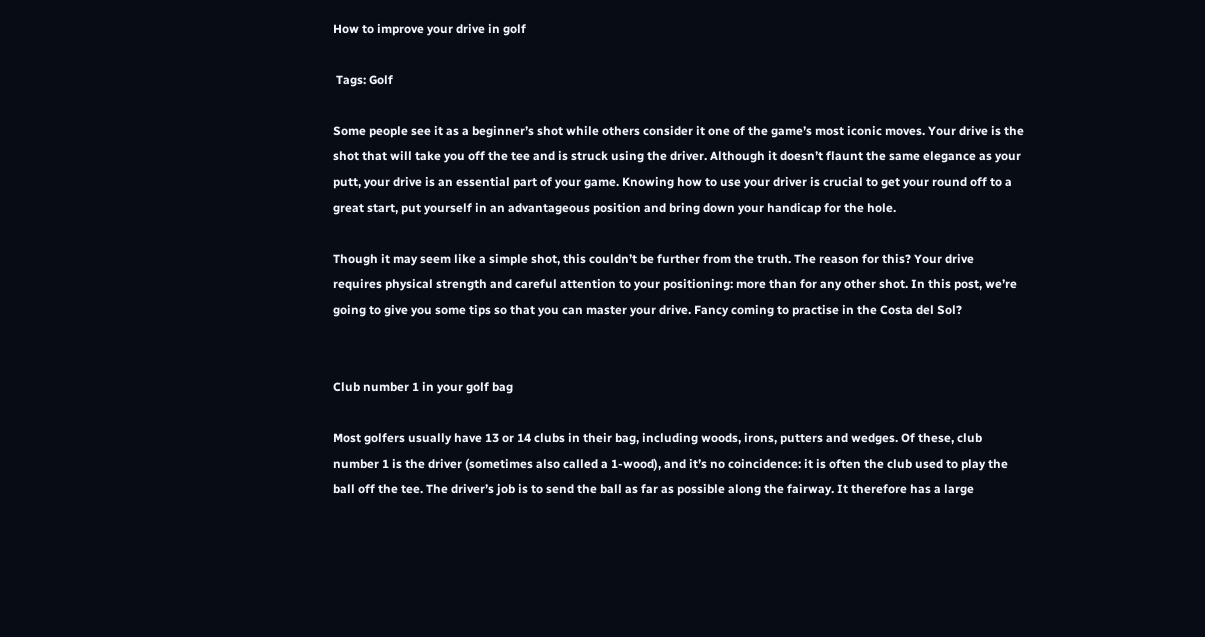How to improve your drive in golf

 Tags: Golf

Some people see it as a beginner’s shot while others consider it one of the game’s most iconic moves. Your drive is the shot that will take you off the tee and is struck using the driver. Although it doesn’t flaunt the same elegance as your putt, your drive is an essential part of your game. Knowing how to use your driver is crucial to get your round off to a great start, put yourself in an advantageous position and bring down your handicap for the hole.

Though it may seem like a simple shot, this couldn’t be further from the truth. The reason for this? Your drive requires physical strength and careful attention to your positioning: more than for any other shot. In this post, we’re going to give you some tips so that you can master your drive. Fancy coming to practise in the Costa del Sol?


Club number 1 in your golf bag

Most golfers usually have 13 or 14 clubs in their bag, including woods, irons, putters and wedges. Of these, club number 1 is the driver (sometimes also called a 1-wood), and it’s no coincidence: it is often the club used to play the ball off the tee. The driver’s job is to send the ball as far as possible along the fairway. It therefore has a large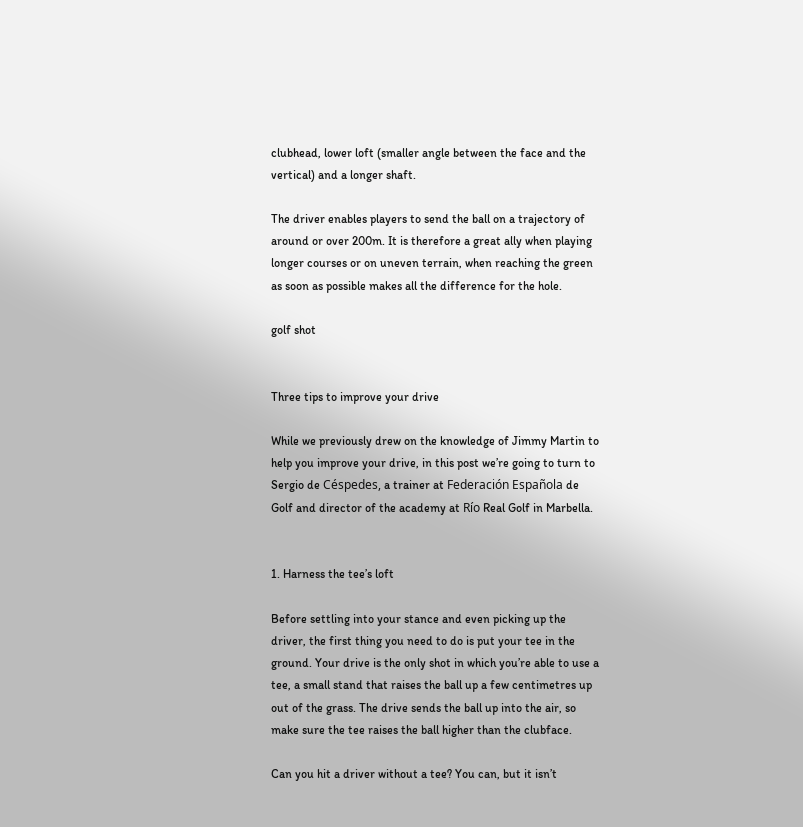clubhead, lower loft (smaller angle between the face and the vertical) and a longer shaft.

The driver enables players to send the ball on a trajectory of around or over 200m. It is therefore a great ally when playing longer courses or on uneven terrain, when reaching the green as soon as possible makes all the difference for the hole.

golf shot


Three tips to improve your drive

While we previously drew on the knowledge of Jimmy Martin to help you improve your drive, in this post we’re going to turn to Sergio de Céspedes, a trainer at Federación Española de Golf and director of the academy at Río Real Golf in Marbella.


1. Harness the tee’s loft

Before settling into your stance and even picking up the driver, the first thing you need to do is put your tee in the ground. Your drive is the only shot in which you’re able to use a tee, a small stand that raises the ball up a few centimetres up out of the grass. The drive sends the ball up into the air, so make sure the tee raises the ball higher than the clubface.

Can you hit a driver without a tee? You can, but it isn’t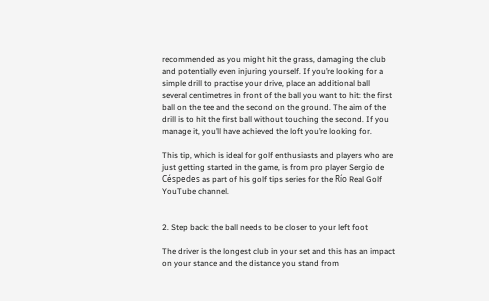recommended as you might hit the grass, damaging the club and potentially even injuring yourself. If you’re looking for a simple drill to practise your drive, place an additional ball several centimetres in front of the ball you want to hit: the first ball on the tee and the second on the ground. The aim of the drill is to hit the first ball without touching the second. If you manage it, you’ll have achieved the loft you’re looking for.

This tip, which is ideal for golf enthusiasts and players who are just getting started in the game, is from pro player Sergio de Céspedes as part of his golf tips series for the Río Real Golf YouTube channel.


2. Step back: the ball needs to be closer to your left foot

The driver is the longest club in your set and this has an impact on your stance and the distance you stand from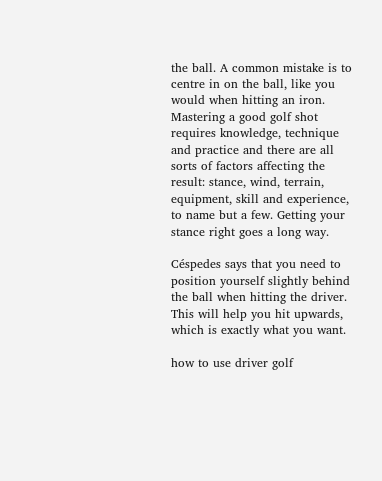the ball. A common mistake is to centre in on the ball, like you would when hitting an iron. Mastering a good golf shot requires knowledge, technique and practice and there are all sorts of factors affecting the result: stance, wind, terrain, equipment, skill and experience, to name but a few. Getting your stance right goes a long way.

Céspedes says that you need to position yourself slightly behind the ball when hitting the driver. This will help you hit upwards, which is exactly what you want.

how to use driver golf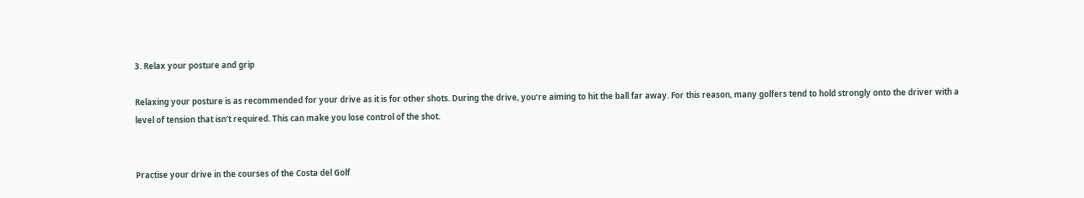3. Relax your posture and grip

Relaxing your posture is as recommended for your drive as it is for other shots. During the drive, you’re aiming to hit the ball far away. For this reason, many golfers tend to hold strongly onto the driver with a level of tension that isn’t required. This can make you lose control of the shot.


Practise your drive in the courses of the Costa del Golf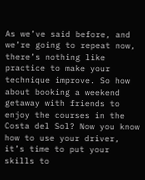As we’ve said before, and we’re going to repeat now, there’s nothing like practice to make your technique improve. So how about booking a weekend getaway with friends to enjoy the courses in the Costa del Sol? Now you know how to use your driver, it’s time to put your skills to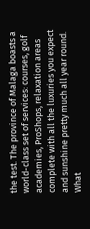the test. The province of Malaga boasts a world-class set of services: courses, golf academies, ProShops, relaxation areas complete with all the luxuries you expect and sunshine pretty much all year round. What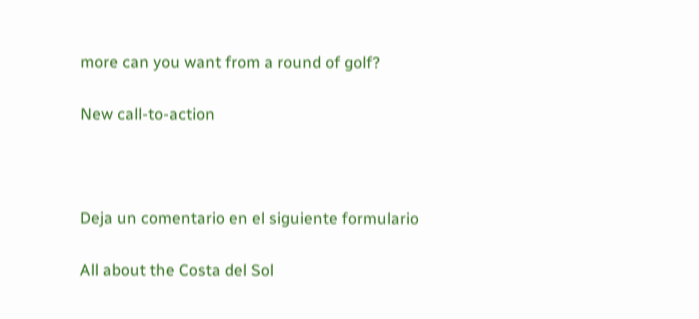more can you want from a round of golf?

New call-to-action



Deja un comentario en el siguiente formulario

All about the Costa del Sol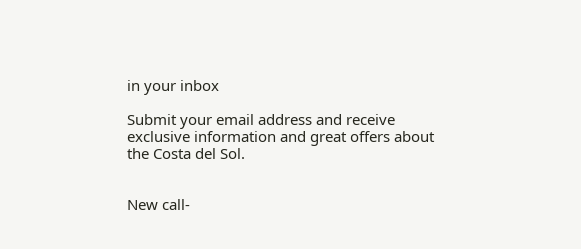in your inbox

Submit your email address and receive exclusive information and great offers about the Costa del Sol.


New call-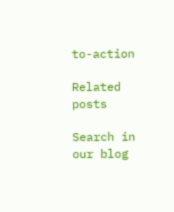to-action

Related posts

Search in
our blog